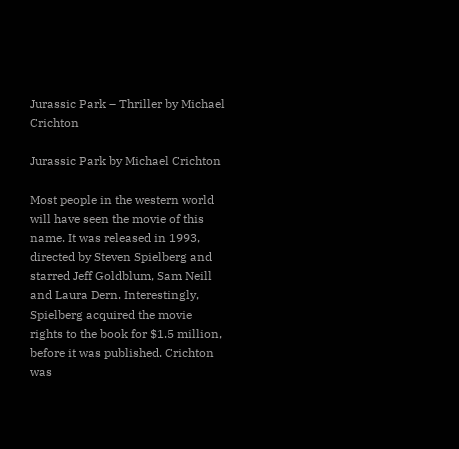Jurassic Park – Thriller by Michael Crichton

Jurassic Park by Michael Crichton

Most people in the western world will have seen the movie of this name. It was released in 1993, directed by Steven Spielberg and starred Jeff Goldblum, Sam Neill and Laura Dern. Interestingly, Spielberg acquired the movie rights to the book for $1.5 million, before it was published. Crichton was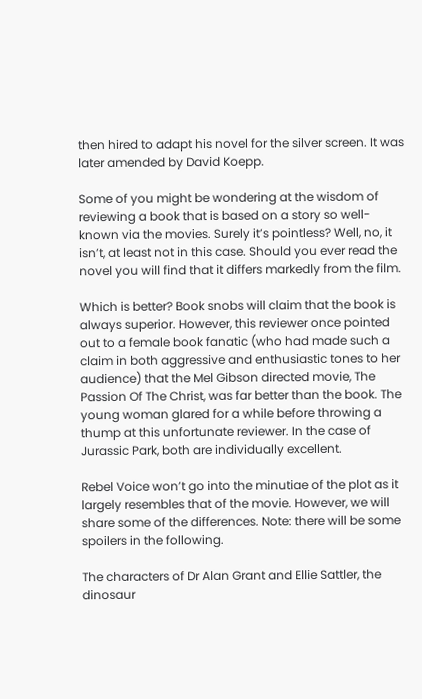then hired to adapt his novel for the silver screen. It was later amended by David Koepp.

Some of you might be wondering at the wisdom of reviewing a book that is based on a story so well-known via the movies. Surely it’s pointless? Well, no, it isn’t, at least not in this case. Should you ever read the novel you will find that it differs markedly from the film.

Which is better? Book snobs will claim that the book is always superior. However, this reviewer once pointed out to a female book fanatic (who had made such a claim in both aggressive and enthusiastic tones to her audience) that the Mel Gibson directed movie, The Passion Of The Christ, was far better than the book. The young woman glared for a while before throwing a thump at this unfortunate reviewer. In the case of Jurassic Park, both are individually excellent.

Rebel Voice won’t go into the minutiae of the plot as it largely resembles that of the movie. However, we will share some of the differences. Note: there will be some spoilers in the following.

The characters of Dr Alan Grant and Ellie Sattler, the dinosaur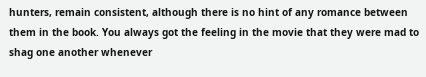hunters, remain consistent, although there is no hint of any romance between them in the book. You always got the feeling in the movie that they were mad to shag one another whenever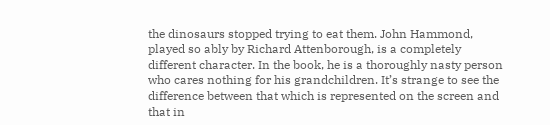the dinosaurs stopped trying to eat them. John Hammond, played so ably by Richard Attenborough, is a completely different character. In the book, he is a thoroughly nasty person who cares nothing for his grandchildren. It’s strange to see the difference between that which is represented on the screen and that in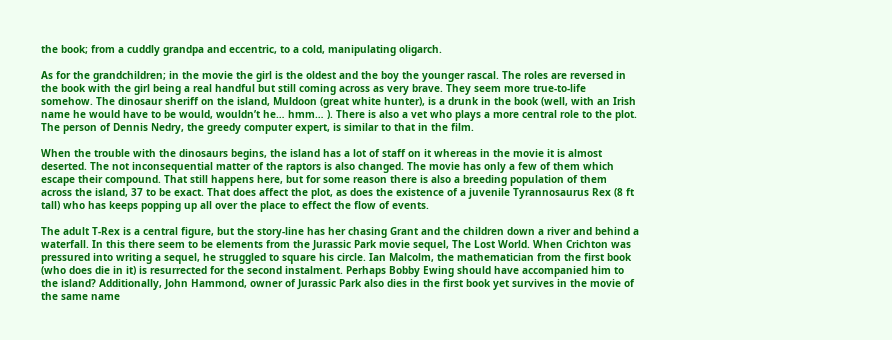the book; from a cuddly grandpa and eccentric, to a cold, manipulating oligarch.

As for the grandchildren; in the movie the girl is the oldest and the boy the younger rascal. The roles are reversed in the book with the girl being a real handful but still coming across as very brave. They seem more true-to-life somehow. The dinosaur sheriff on the island, Muldoon (great white hunter), is a drunk in the book (well, with an Irish name he would have to be would, wouldn’t he… hmm… ). There is also a vet who plays a more central role to the plot. The person of Dennis Nedry, the greedy computer expert, is similar to that in the film.

When the trouble with the dinosaurs begins, the island has a lot of staff on it whereas in the movie it is almost deserted. The not inconsequential matter of the raptors is also changed. The movie has only a few of them which escape their compound. That still happens here, but for some reason there is also a breeding population of them across the island, 37 to be exact. That does affect the plot, as does the existence of a juvenile Tyrannosaurus Rex (8 ft tall) who has keeps popping up all over the place to effect the flow of events.

The adult T-Rex is a central figure, but the story-line has her chasing Grant and the children down a river and behind a waterfall. In this there seem to be elements from the Jurassic Park movie sequel, The Lost World. When Crichton was pressured into writing a sequel, he struggled to square his circle. Ian Malcolm, the mathematician from the first book (who does die in it) is resurrected for the second instalment. Perhaps Bobby Ewing should have accompanied him to the island? Additionally, John Hammond, owner of Jurassic Park also dies in the first book yet survives in the movie of the same name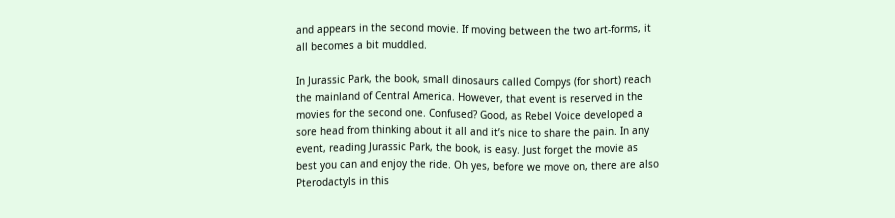and appears in the second movie. If moving between the two art-forms, it all becomes a bit muddled.

In Jurassic Park, the book, small dinosaurs called Compys (for short) reach the mainland of Central America. However, that event is reserved in the movies for the second one. Confused? Good, as Rebel Voice developed a sore head from thinking about it all and it’s nice to share the pain. In any event, reading Jurassic Park, the book, is easy. Just forget the movie as best you can and enjoy the ride. Oh yes, before we move on, there are also Pterodactyls in this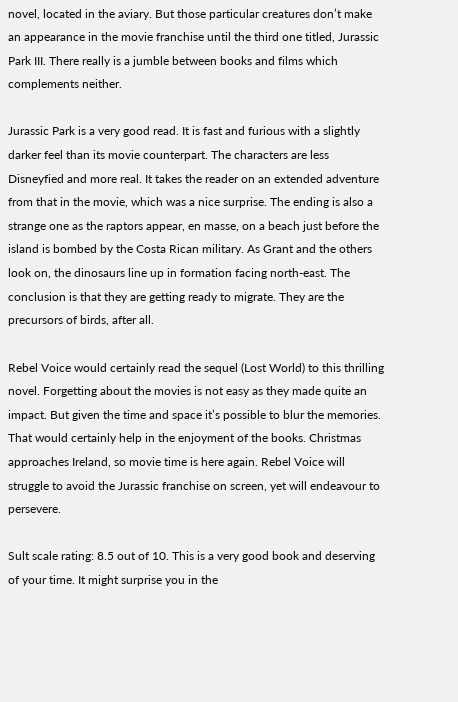novel, located in the aviary. But those particular creatures don’t make an appearance in the movie franchise until the third one titled, Jurassic Park III. There really is a jumble between books and films which complements neither.

Jurassic Park is a very good read. It is fast and furious with a slightly darker feel than its movie counterpart. The characters are less Disneyfied and more real. It takes the reader on an extended adventure from that in the movie, which was a nice surprise. The ending is also a strange one as the raptors appear, en masse, on a beach just before the island is bombed by the Costa Rican military. As Grant and the others look on, the dinosaurs line up in formation facing north-east. The conclusion is that they are getting ready to migrate. They are the precursors of birds, after all.

Rebel Voice would certainly read the sequel (Lost World) to this thrilling novel. Forgetting about the movies is not easy as they made quite an impact. But given the time and space it’s possible to blur the memories. That would certainly help in the enjoyment of the books. Christmas approaches Ireland, so movie time is here again. Rebel Voice will struggle to avoid the Jurassic franchise on screen, yet will endeavour to persevere.

Sult scale rating: 8.5 out of 10. This is a very good book and deserving of your time. It might surprise you in the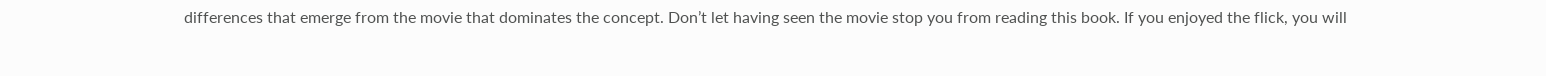differences that emerge from the movie that dominates the concept. Don’t let having seen the movie stop you from reading this book. If you enjoyed the flick, you will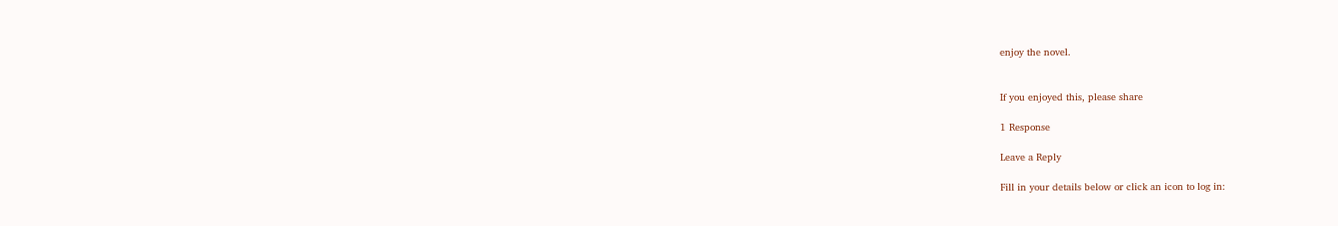enjoy the novel.


If you enjoyed this, please share

1 Response

Leave a Reply

Fill in your details below or click an icon to log in: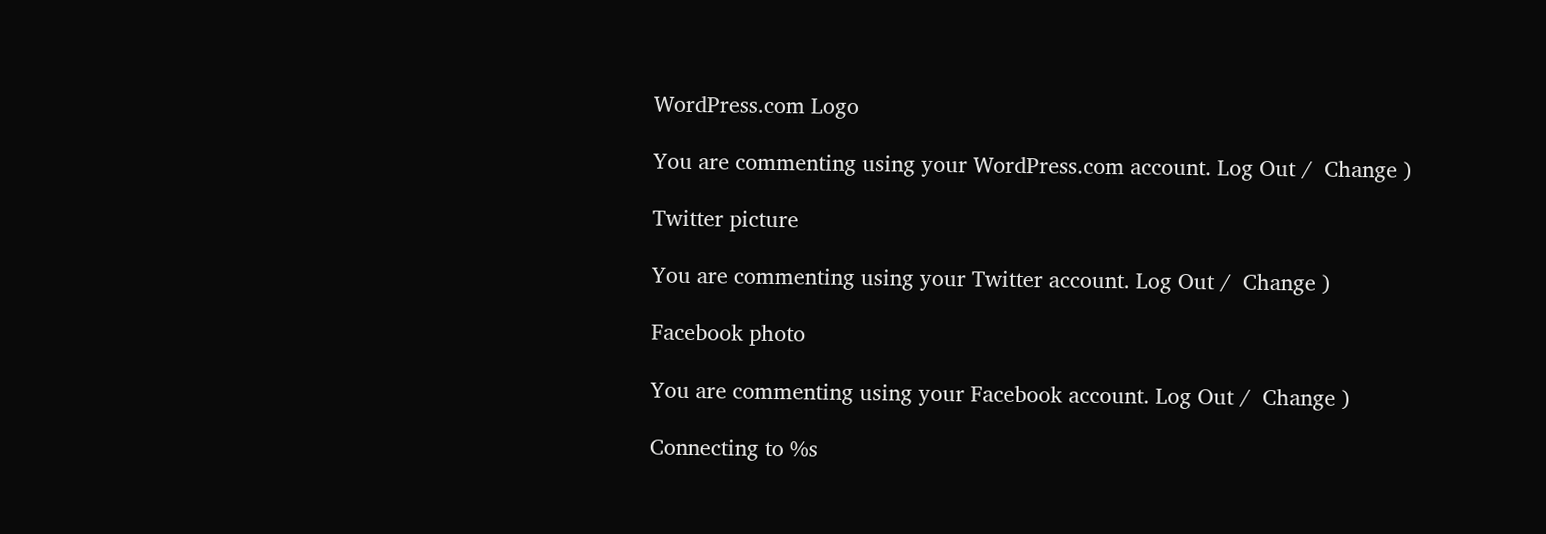WordPress.com Logo

You are commenting using your WordPress.com account. Log Out /  Change )

Twitter picture

You are commenting using your Twitter account. Log Out /  Change )

Facebook photo

You are commenting using your Facebook account. Log Out /  Change )

Connecting to %s